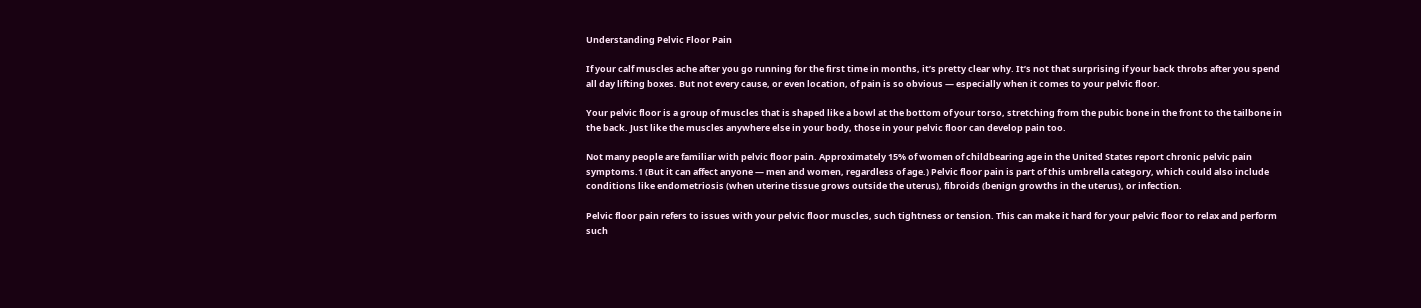Understanding Pelvic Floor Pain

If your calf muscles ache after you go running for the first time in months, it’s pretty clear why. It’s not that surprising if your back throbs after you spend all day lifting boxes. But not every cause, or even location, of pain is so obvious — especially when it comes to your pelvic floor.

Your pelvic floor is a group of muscles that is shaped like a bowl at the bottom of your torso, stretching from the pubic bone in the front to the tailbone in the back. Just like the muscles anywhere else in your body, those in your pelvic floor can develop pain too.

Not many people are familiar with pelvic floor pain. Approximately 15% of women of childbearing age in the United States report chronic pelvic pain symptoms.1 (But it can affect anyone — men and women, regardless of age.) Pelvic floor pain is part of this umbrella category, which could also include conditions like endometriosis (when uterine tissue grows outside the uterus), fibroids (benign growths in the uterus), or infection.

Pelvic floor pain refers to issues with your pelvic floor muscles, such tightness or tension. This can make it hard for your pelvic floor to relax and perform such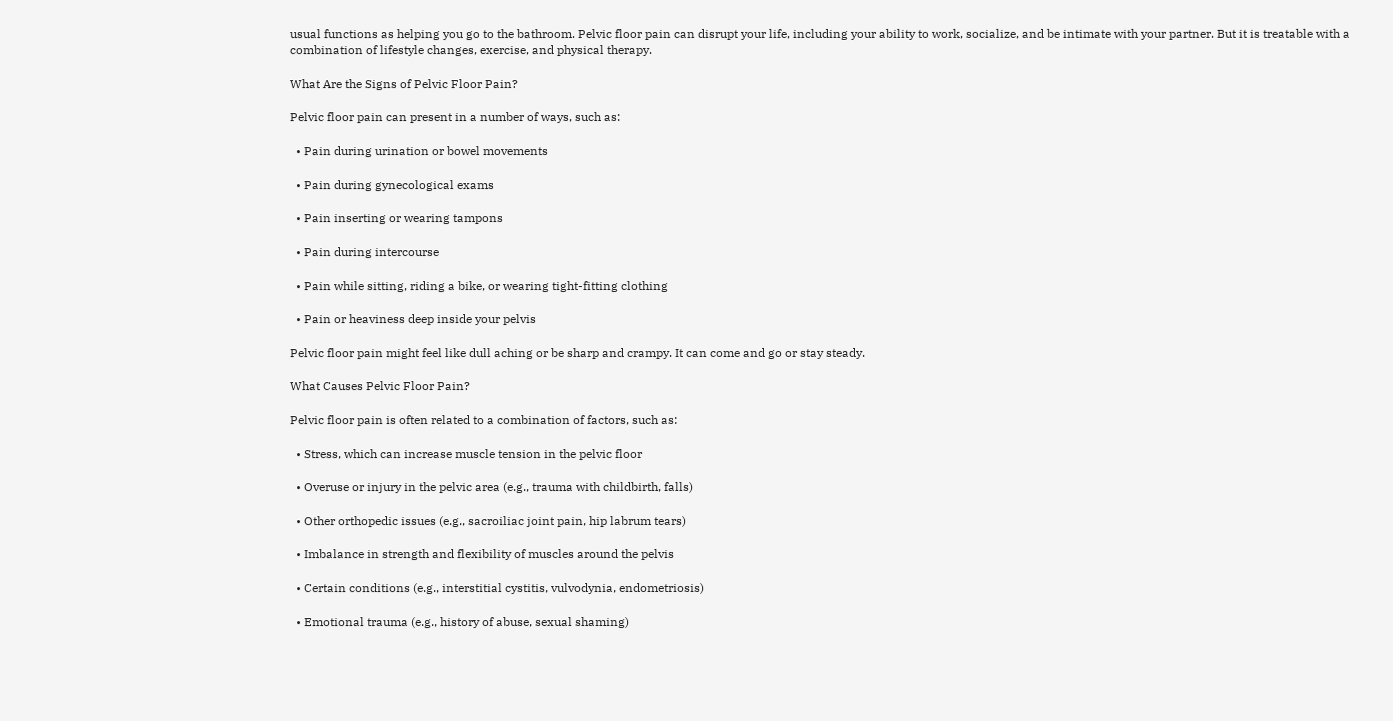usual functions as helping you go to the bathroom. Pelvic floor pain can disrupt your life, including your ability to work, socialize, and be intimate with your partner. But it is treatable with a combination of lifestyle changes, exercise, and physical therapy.

What Are the Signs of Pelvic Floor Pain?

Pelvic floor pain can present in a number of ways, such as:

  • Pain during urination or bowel movements

  • Pain during gynecological exams

  • Pain inserting or wearing tampons

  • Pain during intercourse

  • Pain while sitting, riding a bike, or wearing tight-fitting clothing

  • Pain or heaviness deep inside your pelvis

Pelvic floor pain might feel like dull aching or be sharp and crampy. It can come and go or stay steady.

What Causes Pelvic Floor Pain?

Pelvic floor pain is often related to a combination of factors, such as:

  • Stress, which can increase muscle tension in the pelvic floor

  • Overuse or injury in the pelvic area (e.g., trauma with childbirth, falls)

  • Other orthopedic issues (e.g., sacroiliac joint pain, hip labrum tears)

  • Imbalance in strength and flexibility of muscles around the pelvis

  • Certain conditions (e.g., interstitial cystitis, vulvodynia, endometriosis)

  • Emotional trauma (e.g., history of abuse, sexual shaming)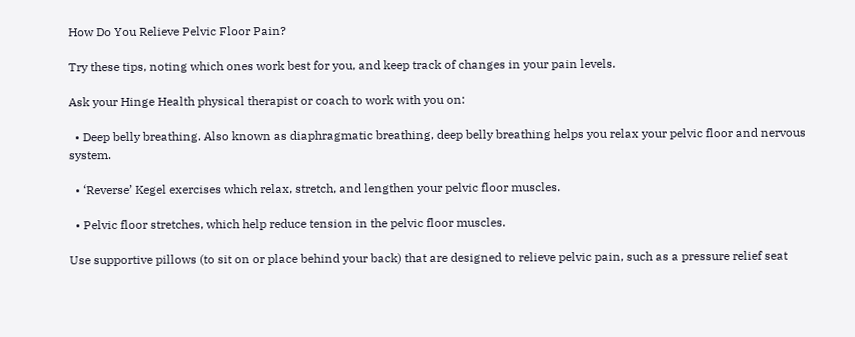How Do You Relieve Pelvic Floor Pain?

Try these tips, noting which ones work best for you, and keep track of changes in your pain levels.

Ask your Hinge Health physical therapist or coach to work with you on:

  • Deep belly breathing. Also known as diaphragmatic breathing, deep belly breathing helps you relax your pelvic floor and nervous system.

  • ‘Reverse’ Kegel exercises which relax, stretch, and lengthen your pelvic floor muscles.

  • Pelvic floor stretches, which help reduce tension in the pelvic floor muscles.

Use supportive pillows (to sit on or place behind your back) that are designed to relieve pelvic pain, such as a pressure relief seat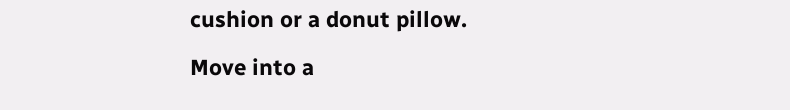cushion or a donut pillow.

Move into a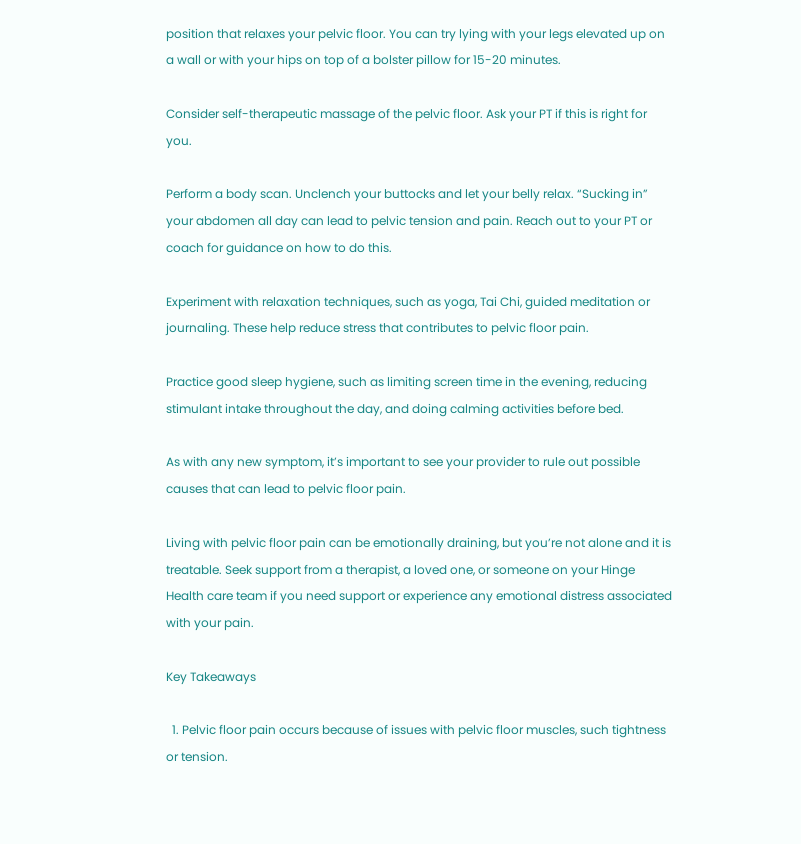position that relaxes your pelvic floor. You can try lying with your legs elevated up on a wall or with your hips on top of a bolster pillow for 15-20 minutes.

Consider self-therapeutic massage of the pelvic floor. Ask your PT if this is right for you.

Perform a body scan. Unclench your buttocks and let your belly relax. “Sucking in” your abdomen all day can lead to pelvic tension and pain. Reach out to your PT or coach for guidance on how to do this.

Experiment with relaxation techniques, such as yoga, Tai Chi, guided meditation or journaling. These help reduce stress that contributes to pelvic floor pain.

Practice good sleep hygiene, such as limiting screen time in the evening, reducing stimulant intake throughout the day, and doing calming activities before bed.

As with any new symptom, it’s important to see your provider to rule out possible causes that can lead to pelvic floor pain.

Living with pelvic floor pain can be emotionally draining, but you’re not alone and it is treatable. Seek support from a therapist, a loved one, or someone on your Hinge Health care team if you need support or experience any emotional distress associated with your pain.

Key Takeaways

  1. Pelvic floor pain occurs because of issues with pelvic floor muscles, such tightness or tension.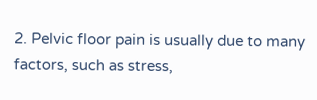2. Pelvic floor pain is usually due to many factors, such as stress,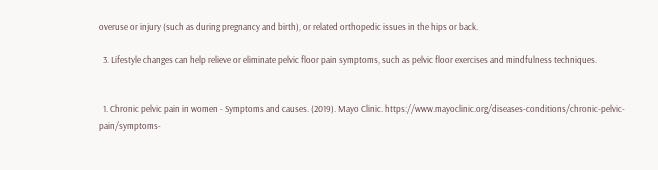overuse or injury (such as during pregnancy and birth), or related orthopedic issues in the hips or back.

  3. Lifestyle changes can help relieve or eliminate pelvic floor pain symptoms, such as pelvic floor exercises and mindfulness techniques.


  1. Chronic pelvic pain in women - Symptoms and causes. (2019). Mayo Clinic. https://www.mayoclinic.org/diseases-conditions/chronic-pelvic-pain/symptoms-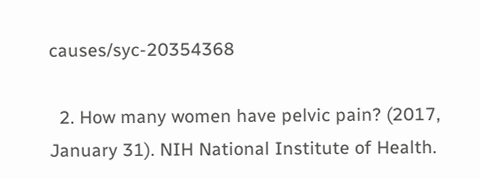causes/syc-20354368

  2. How many women have pelvic pain? (2017, January 31). NIH National Institute of Health.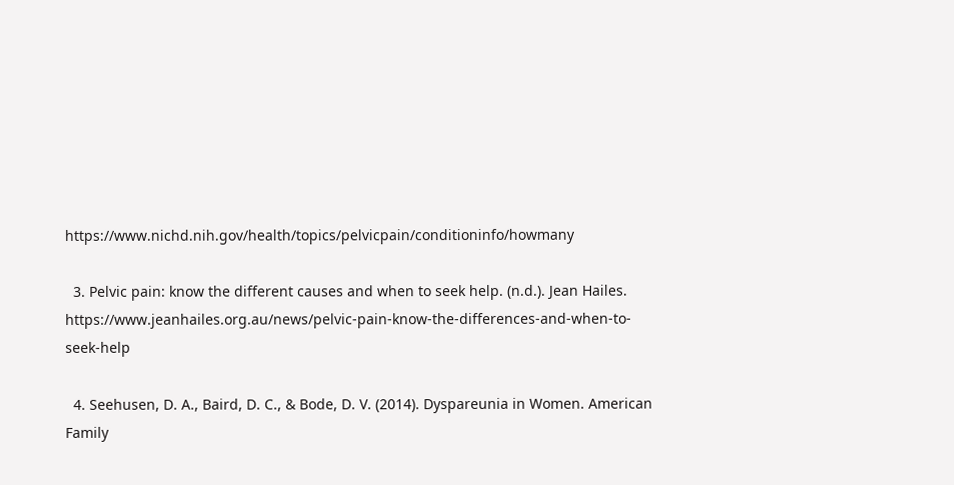https://www.nichd.nih.gov/health/topics/pelvicpain/conditioninfo/howmany

  3. Pelvic pain: know the different causes and when to seek help. (n.d.). Jean Hailes. https://www.jeanhailes.org.au/news/pelvic-pain-know-the-differences-and-when-to-seek-help

  4. Seehusen, D. A., Baird, D. C., & Bode, D. V. (2014). Dyspareunia in Women. American Family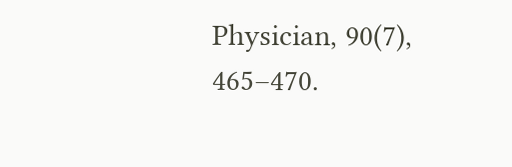Physician, 90(7), 465–470.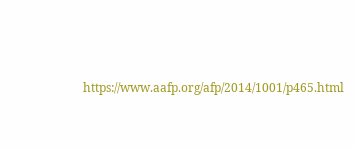https://www.aafp.org/afp/2014/1001/p465.html